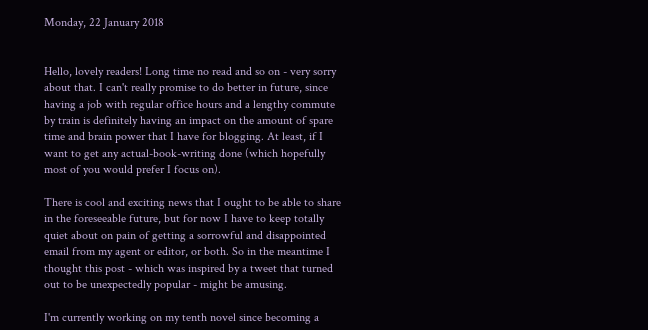Monday, 22 January 2018


Hello, lovely readers! Long time no read and so on - very sorry about that. I can't really promise to do better in future, since having a job with regular office hours and a lengthy commute by train is definitely having an impact on the amount of spare time and brain power that I have for blogging. At least, if I want to get any actual-book-writing done (which hopefully most of you would prefer I focus on).

There is cool and exciting news that I ought to be able to share in the foreseeable future, but for now I have to keep totally quiet about on pain of getting a sorrowful and disappointed email from my agent or editor, or both. So in the meantime I thought this post - which was inspired by a tweet that turned out to be unexpectedly popular - might be amusing.

I'm currently working on my tenth novel since becoming a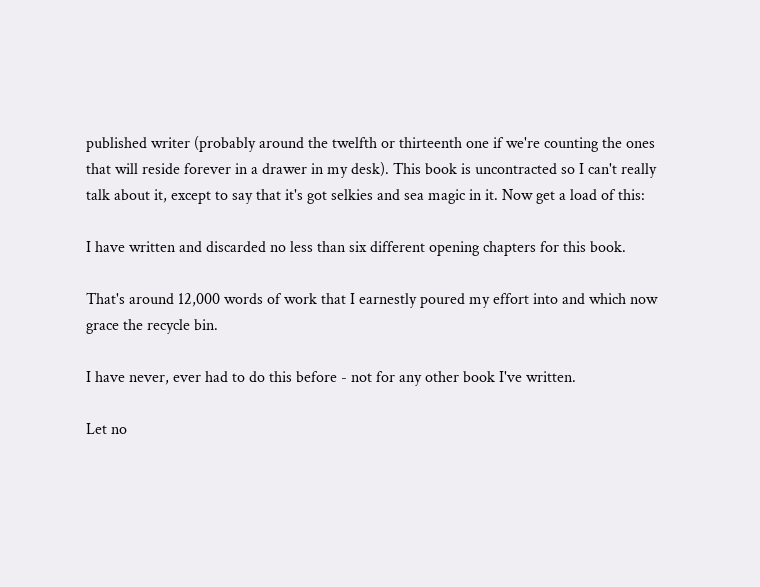published writer (probably around the twelfth or thirteenth one if we're counting the ones that will reside forever in a drawer in my desk). This book is uncontracted so I can't really talk about it, except to say that it's got selkies and sea magic in it. Now get a load of this:

I have written and discarded no less than six different opening chapters for this book.

That's around 12,000 words of work that I earnestly poured my effort into and which now grace the recycle bin.

I have never, ever had to do this before - not for any other book I've written.

Let no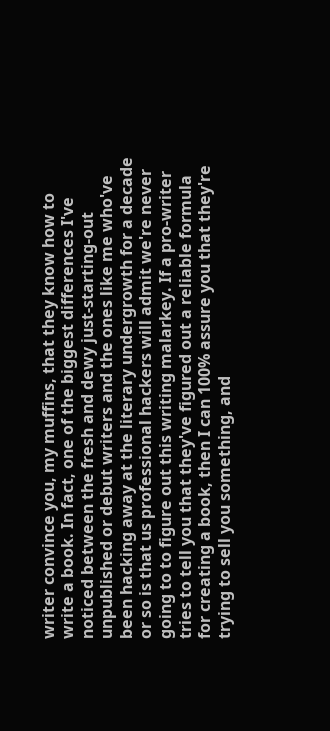writer convince you, my muffins, that they know how to write a book. In fact, one of the biggest differences I've noticed between the fresh and dewy just-starting-out unpublished or debut writers and the ones like me who've been hacking away at the literary undergrowth for a decade or so is that us professional hackers will admit we're never going to to figure out this writing malarkey. If a pro-writer tries to tell you that they've figured out a reliable formula for creating a book, then I can 100% assure you that they're trying to sell you something, and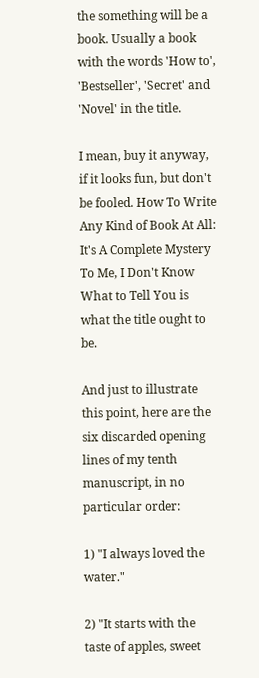the something will be a book. Usually a book with the words 'How to', 'Bestseller', 'Secret' and 'Novel' in the title.

I mean, buy it anyway, if it looks fun, but don't be fooled. How To Write Any Kind of Book At All: It's A Complete Mystery To Me, I Don't Know What to Tell You is what the title ought to be.

And just to illustrate this point, here are the six discarded opening lines of my tenth manuscript, in no particular order:

1) "I always loved the water."

2) "It starts with the taste of apples, sweet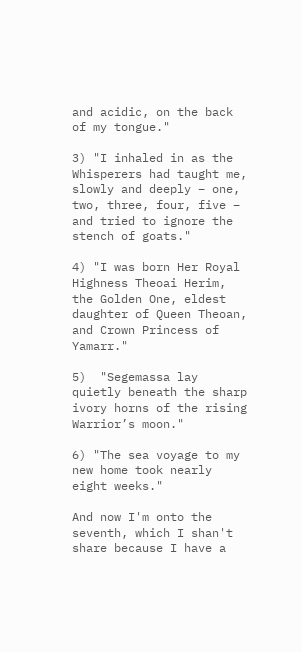and acidic, on the back of my tongue."

3) "I inhaled in as the Whisperers had taught me, slowly and deeply – one, two, three, four, five – and tried to ignore the stench of goats."

4) "I was born Her Royal Highness Theoai Herim, the Golden One, eldest daughter of Queen Theoan, and Crown Princess of Yamarr."

5)  "Segemassa lay quietly beneath the sharp ivory horns of the rising Warrior’s moon."

6) "The sea voyage to my new home took nearly eight weeks."

And now I'm onto the seventh, which I shan't share because I have a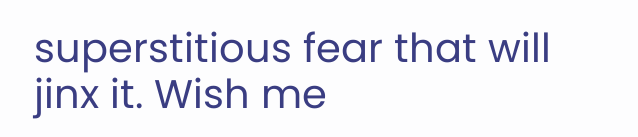superstitious fear that will jinx it. Wish me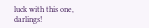luck with this one, darlings!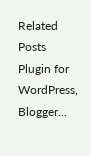Related Posts Plugin for WordPress, Blogger...